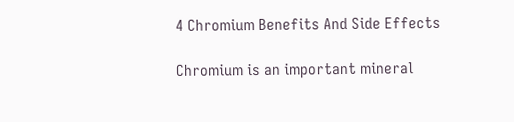4 Chromium Benefits And Side Effects

Chromium is an important mineral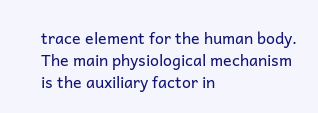trace element for the human body. The main physiological mechanism is the auxiliary factor in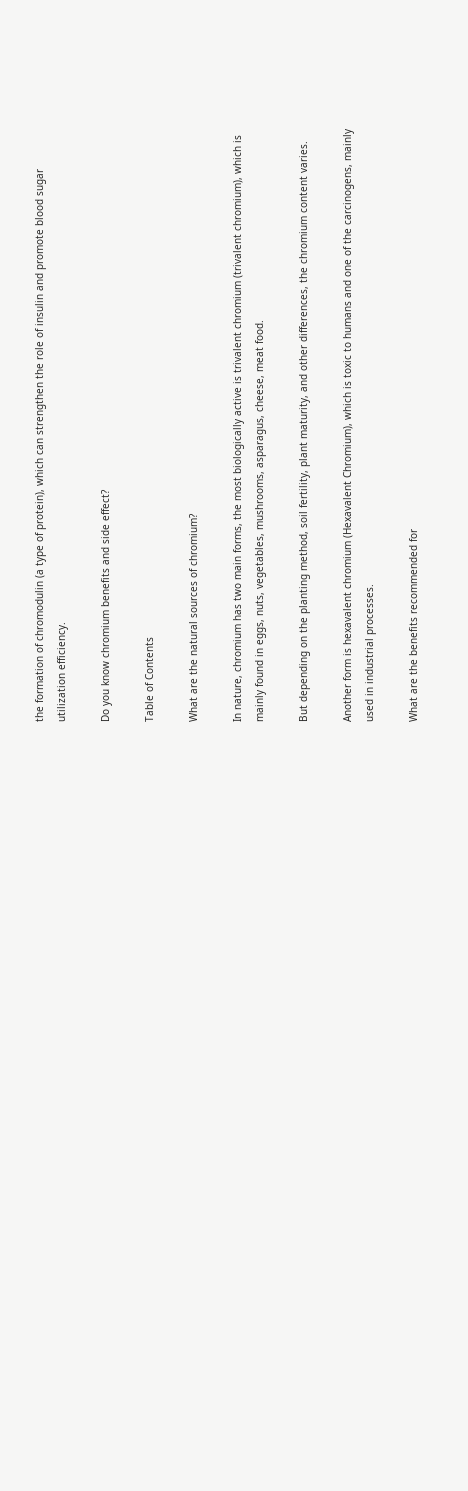the formation of chromodulin (a type of protein), which can strengthen the role of insulin and promote blood sugar utilization efficiency.

Do you know chromium benefits and side effect?

Table of Contents

What are the natural sources of chromium?

In nature, chromium has two main forms, the most biologically active is trivalent chromium (trivalent chromium), which is mainly found in eggs, nuts, vegetables, mushrooms, asparagus, cheese, meat food.

But depending on the planting method, soil fertility, plant maturity, and other differences, the chromium content varies.

Another form is hexavalent chromium (Hexavalent Chromium), which is toxic to humans and one of the carcinogens, mainly used in industrial processes.

What are the benefits recommended for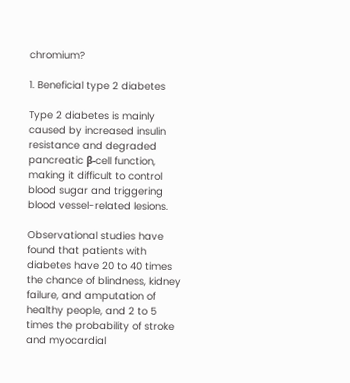chromium?

1. Beneficial type 2 diabetes

Type 2 diabetes is mainly caused by increased insulin resistance and degraded pancreatic β-cell function, making it difficult to control blood sugar and triggering blood vessel-related lesions.

Observational studies have found that patients with diabetes have 20 to 40 times the chance of blindness, kidney failure, and amputation of healthy people, and 2 to 5 times the probability of stroke and myocardial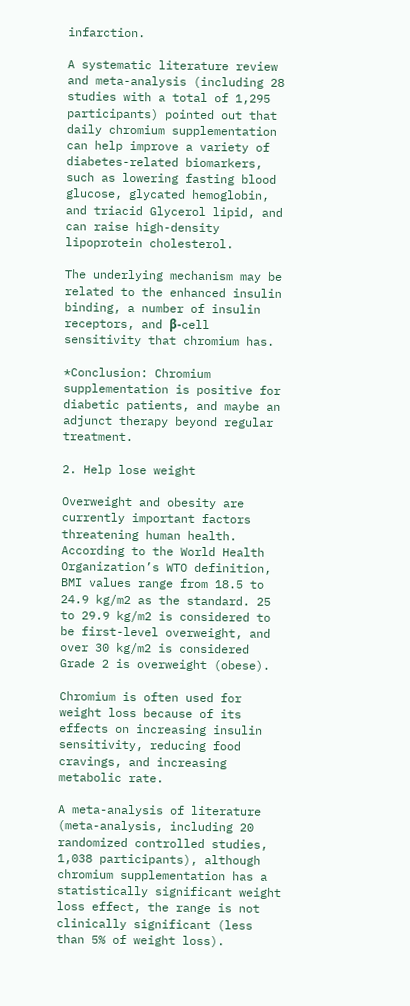infarction.

A systematic literature review and meta-analysis (including 28 studies with a total of 1,295 participants) pointed out that daily chromium supplementation can help improve a variety of diabetes-related biomarkers, such as lowering fasting blood glucose, glycated hemoglobin, and triacid Glycerol lipid, and can raise high-density lipoprotein cholesterol.

The underlying mechanism may be related to the enhanced insulin binding, a number of insulin receptors, and β-cell sensitivity that chromium has.

*Conclusion: Chromium supplementation is positive for diabetic patients, and maybe an adjunct therapy beyond regular treatment.

2. Help lose weight

Overweight and obesity are currently important factors threatening human health. According to the World Health Organization’s WTO definition, BMI values range from 18.5 to 24.9 kg/m2 as the standard. 25 to 29.9 kg/m2 is considered to be first-level overweight, and over 30 kg/m2 is considered Grade 2 is overweight (obese).

Chromium is often used for weight loss because of its effects on increasing insulin sensitivity, reducing food cravings, and increasing metabolic rate.

A meta-analysis of literature (meta-analysis, including 20 randomized controlled studies, 1,038 participants), although chromium supplementation has a statistically significant weight loss effect, the range is not clinically significant (less than 5% of weight loss).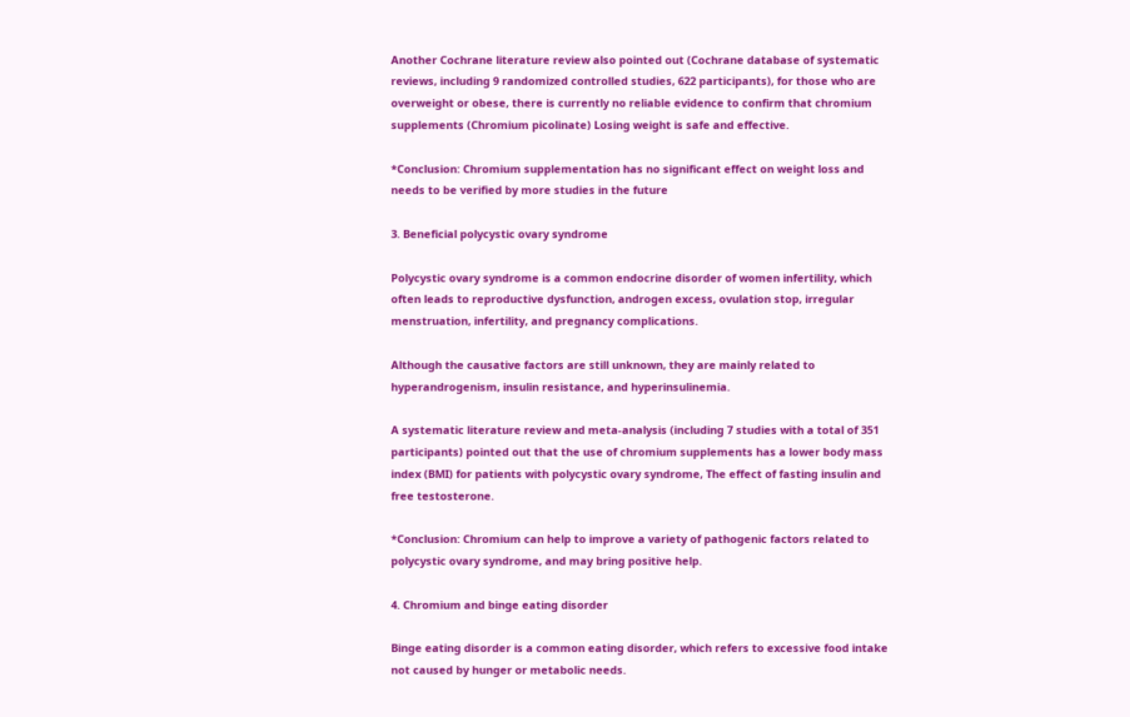Another Cochrane literature review also pointed out (Cochrane database of systematic reviews, including 9 randomized controlled studies, 622 participants), for those who are overweight or obese, there is currently no reliable evidence to confirm that chromium supplements (Chromium picolinate) Losing weight is safe and effective.

*Conclusion: Chromium supplementation has no significant effect on weight loss and needs to be verified by more studies in the future

3. Beneficial polycystic ovary syndrome

Polycystic ovary syndrome is a common endocrine disorder of women infertility, which often leads to reproductive dysfunction, androgen excess, ovulation stop, irregular menstruation, infertility, and pregnancy complications.

Although the causative factors are still unknown, they are mainly related to hyperandrogenism, insulin resistance, and hyperinsulinemia.

A systematic literature review and meta-analysis (including 7 studies with a total of 351 participants) pointed out that the use of chromium supplements has a lower body mass index (BMI) for patients with polycystic ovary syndrome, The effect of fasting insulin and free testosterone.

*Conclusion: Chromium can help to improve a variety of pathogenic factors related to polycystic ovary syndrome, and may bring positive help.

4. Chromium and binge eating disorder

Binge eating disorder is a common eating disorder, which refers to excessive food intake not caused by hunger or metabolic needs.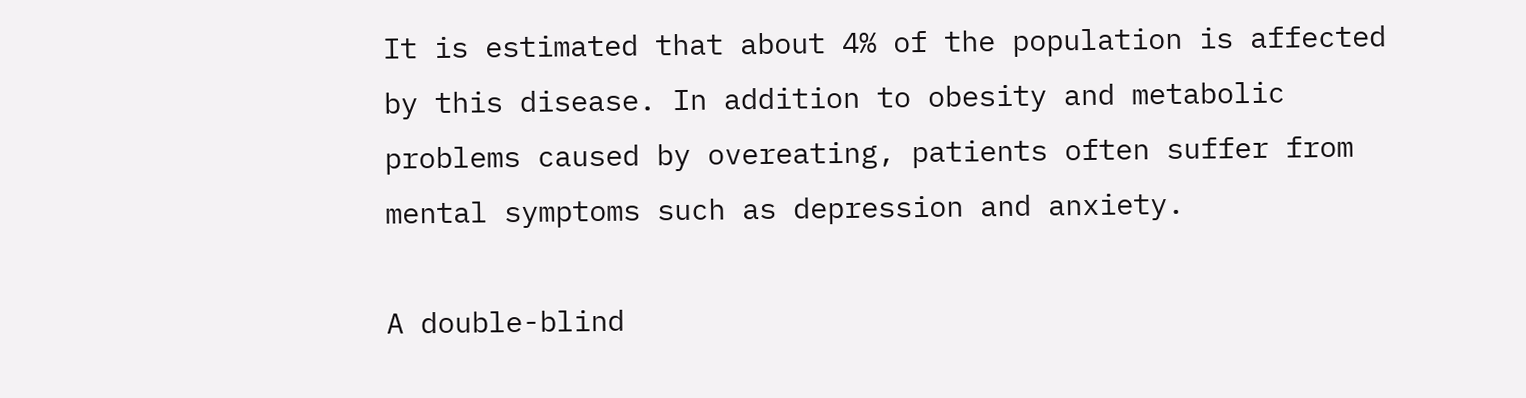It is estimated that about 4% of the population is affected by this disease. In addition to obesity and metabolic problems caused by overeating, patients often suffer from mental symptoms such as depression and anxiety.

A double-blind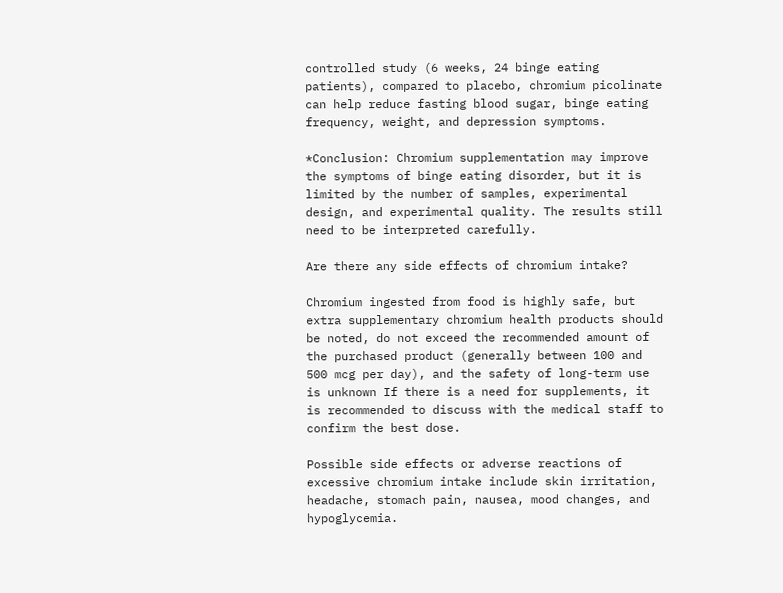controlled study (6 weeks, 24 binge eating patients), compared to placebo, chromium picolinate can help reduce fasting blood sugar, binge eating frequency, weight, and depression symptoms.

*Conclusion: Chromium supplementation may improve the symptoms of binge eating disorder, but it is limited by the number of samples, experimental design, and experimental quality. The results still need to be interpreted carefully.

Are there any side effects of chromium intake?

Chromium ingested from food is highly safe, but extra supplementary chromium health products should be noted, do not exceed the recommended amount of the purchased product (generally between 100 and 500 mcg per day), and the safety of long-term use is unknown If there is a need for supplements, it is recommended to discuss with the medical staff to confirm the best dose.

Possible side effects or adverse reactions of excessive chromium intake include skin irritation, headache, stomach pain, nausea, mood changes, and hypoglycemia.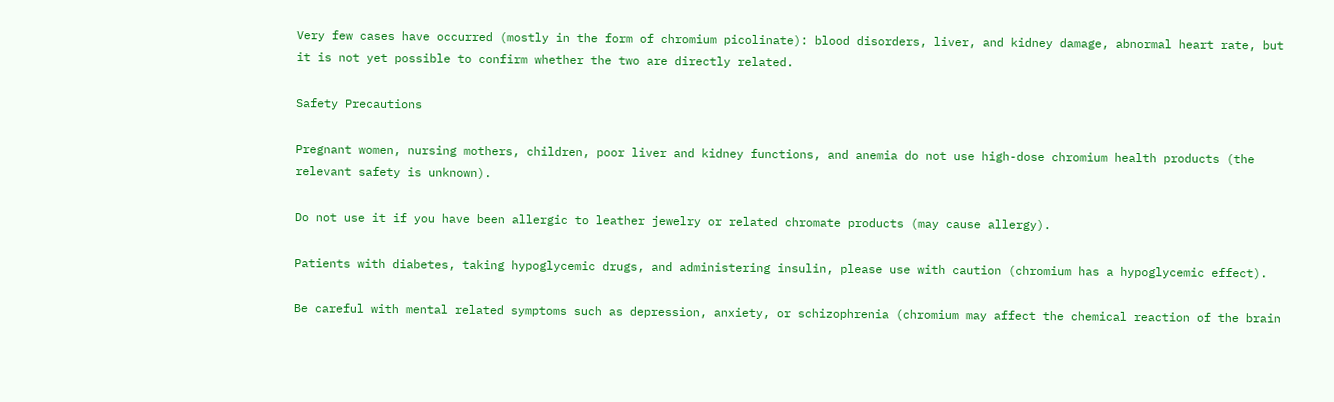Very few cases have occurred (mostly in the form of chromium picolinate): blood disorders, liver, and kidney damage, abnormal heart rate, but it is not yet possible to confirm whether the two are directly related.

Safety Precautions

Pregnant women, nursing mothers, children, poor liver and kidney functions, and anemia do not use high-dose chromium health products (the relevant safety is unknown).

Do not use it if you have been allergic to leather jewelry or related chromate products (may cause allergy).

Patients with diabetes, taking hypoglycemic drugs, and administering insulin, please use with caution (chromium has a hypoglycemic effect).

Be careful with mental related symptoms such as depression, anxiety, or schizophrenia (chromium may affect the chemical reaction of the brain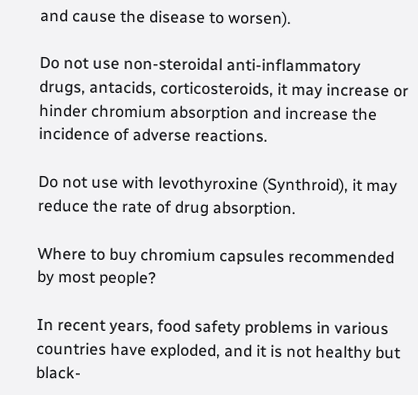and cause the disease to worsen).

Do not use non-steroidal anti-inflammatory drugs, antacids, corticosteroids, it may increase or hinder chromium absorption and increase the incidence of adverse reactions.

Do not use with levothyroxine (Synthroid), it may reduce the rate of drug absorption.

Where to buy chromium capsules recommended by most people?

In recent years, food safety problems in various countries have exploded, and it is not healthy but black-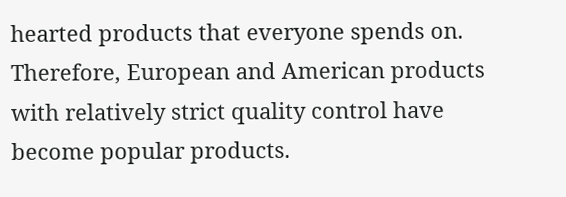hearted products that everyone spends on. Therefore, European and American products with relatively strict quality control have become popular products.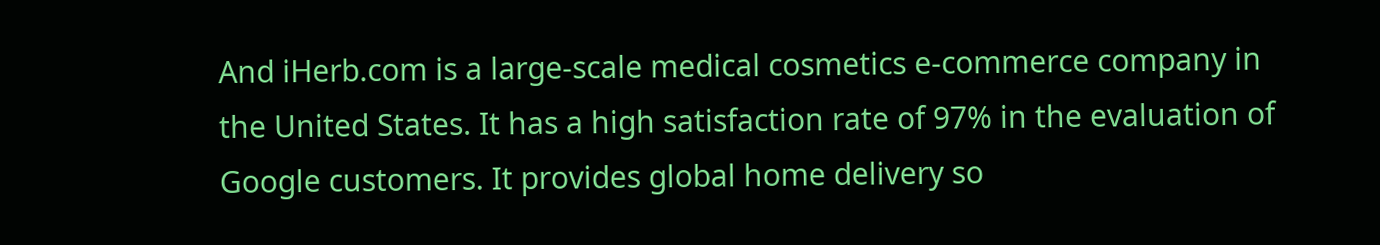And iHerb.com is a large-scale medical cosmetics e-commerce company in the United States. It has a high satisfaction rate of 97% in the evaluation of Google customers. It provides global home delivery so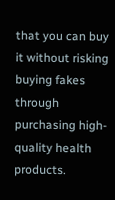that you can buy it without risking buying fakes through purchasing high-quality health products.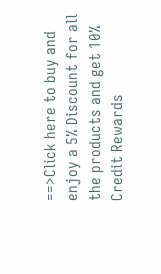==>Click here to buy and enjoy a 5% Discount for all the products and get 10% Credit Rewards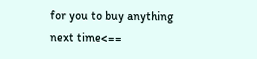for you to buy anything next time<==